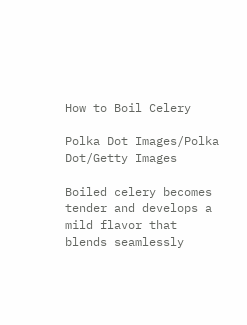How to Boil Celery

Polka Dot Images/Polka Dot/Getty Images

Boiled celery becomes tender and develops a mild flavor that blends seamlessly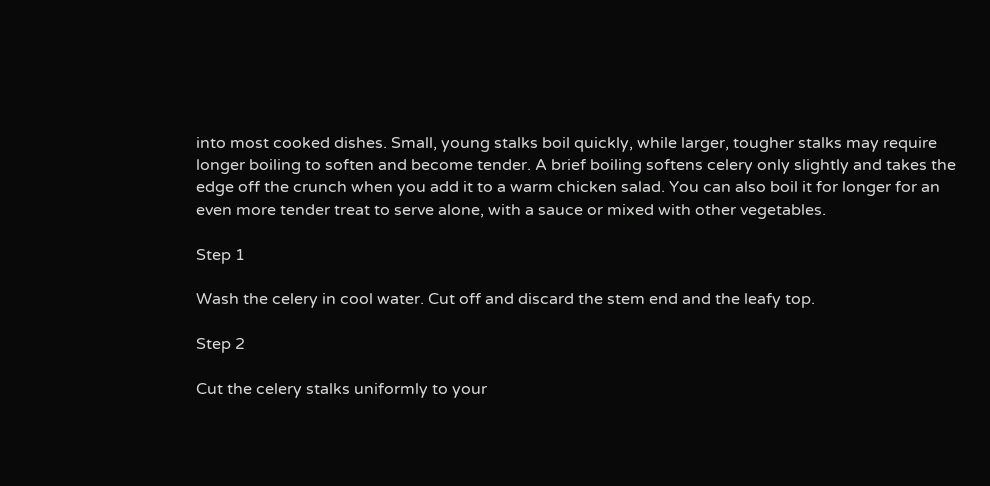into most cooked dishes. Small, young stalks boil quickly, while larger, tougher stalks may require longer boiling to soften and become tender. A brief boiling softens celery only slightly and takes the edge off the crunch when you add it to a warm chicken salad. You can also boil it for longer for an even more tender treat to serve alone, with a sauce or mixed with other vegetables.

Step 1

Wash the celery in cool water. Cut off and discard the stem end and the leafy top.

Step 2

Cut the celery stalks uniformly to your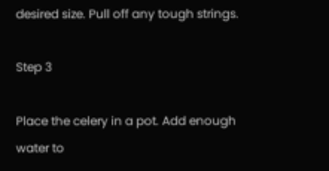desired size. Pull off any tough strings.

Step 3

Place the celery in a pot. Add enough water to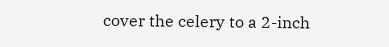cover the celery to a 2-inch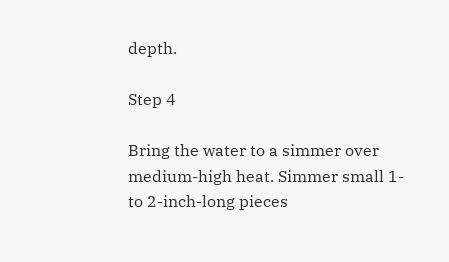depth.

Step 4

Bring the water to a simmer over medium-high heat. Simmer small 1- to 2-inch-long pieces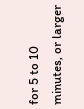for 5 to 10 minutes, or larger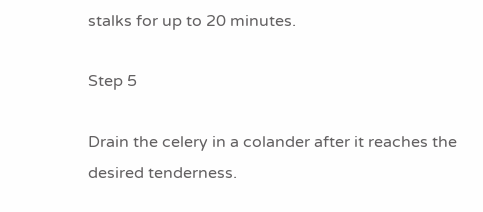stalks for up to 20 minutes.

Step 5

Drain the celery in a colander after it reaches the desired tenderness.